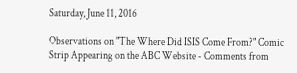Saturday, June 11, 2016

Observations on "The Where Did ISIS Come From?" Comic Strip Appearing on the ABC Website - Comments from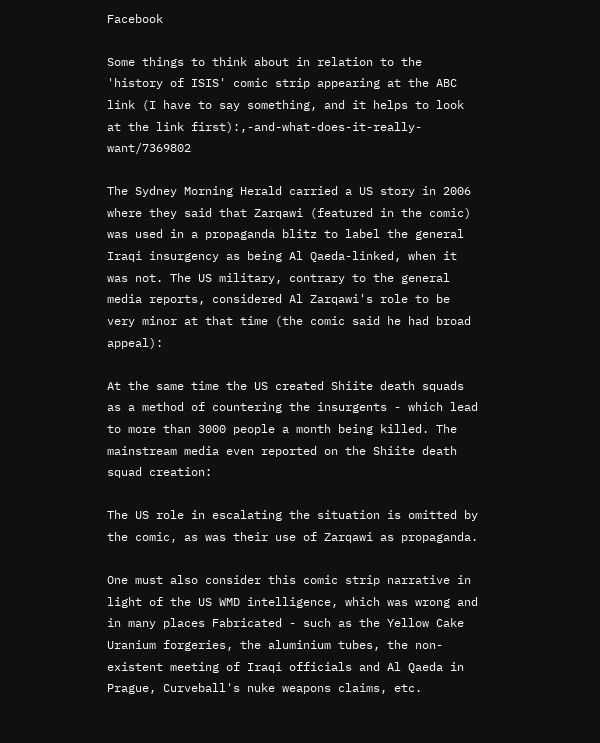Facebook

Some things to think about in relation to the 'history of ISIS' comic strip appearing at the ABC link (I have to say something, and it helps to look at the link first):,-and-what-does-it-really-want/7369802

The Sydney Morning Herald carried a US story in 2006 where they said that Zarqawi (featured in the comic) was used in a propaganda blitz to label the general Iraqi insurgency as being Al Qaeda-linked, when it was not. The US military, contrary to the general media reports, considered Al Zarqawi's role to be very minor at that time (the comic said he had broad appeal):

At the same time the US created Shiite death squads as a method of countering the insurgents - which lead to more than 3000 people a month being killed. The mainstream media even reported on the Shiite death squad creation:

The US role in escalating the situation is omitted by the comic, as was their use of Zarqawi as propaganda.

One must also consider this comic strip narrative in light of the US WMD intelligence, which was wrong and in many places Fabricated - such as the Yellow Cake Uranium forgeries, the aluminium tubes, the non-existent meeting of Iraqi officials and Al Qaeda in Prague, Curveball's nuke weapons claims, etc.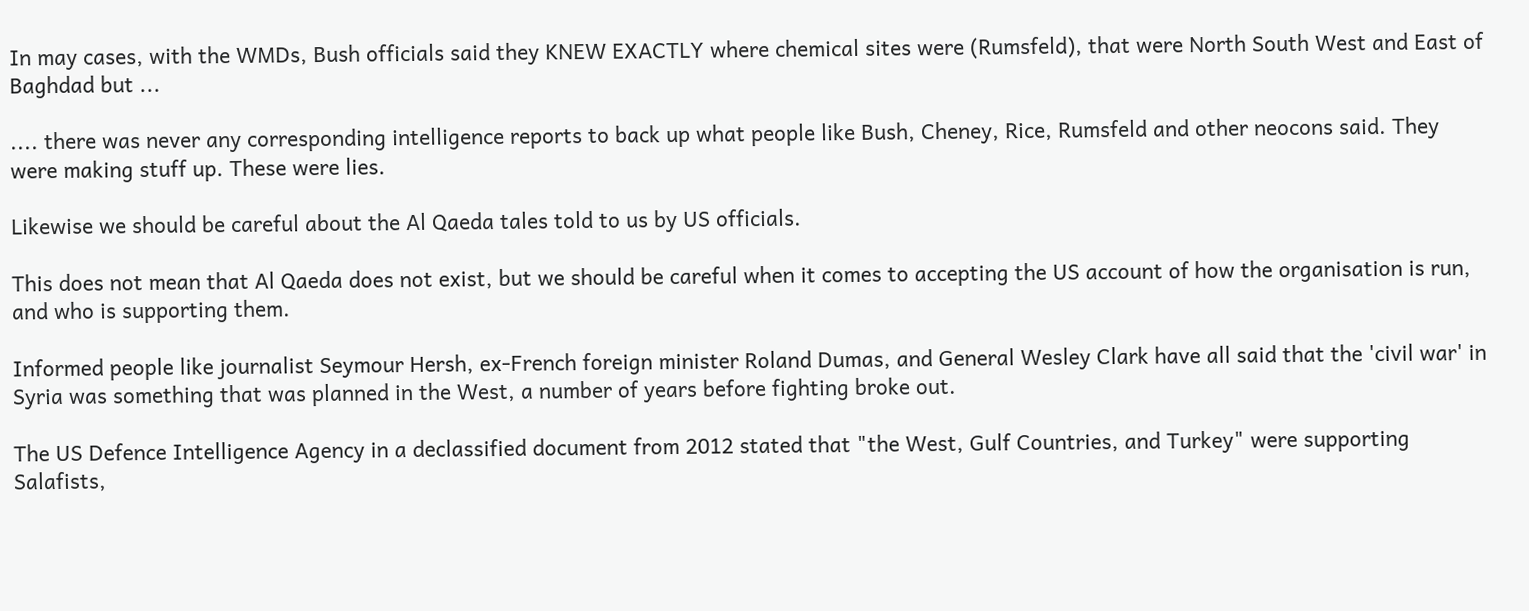In may cases, with the WMDs, Bush officials said they KNEW EXACTLY where chemical sites were (Rumsfeld), that were North South West and East of Baghdad but ...

.... there was never any corresponding intelligence reports to back up what people like Bush, Cheney, Rice, Rumsfeld and other neocons said. They were making stuff up. These were lies.

Likewise we should be careful about the Al Qaeda tales told to us by US officials.

This does not mean that Al Qaeda does not exist, but we should be careful when it comes to accepting the US account of how the organisation is run, and who is supporting them.

Informed people like journalist Seymour Hersh, ex-French foreign minister Roland Dumas, and General Wesley Clark have all said that the 'civil war' in Syria was something that was planned in the West, a number of years before fighting broke out.

The US Defence Intelligence Agency in a declassified document from 2012 stated that "the West, Gulf Countries, and Turkey" were supporting Salafists,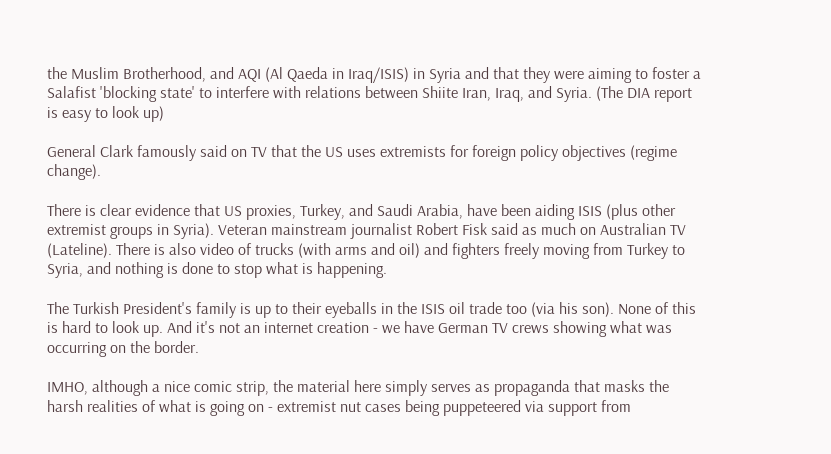the Muslim Brotherhood, and AQI (Al Qaeda in Iraq/ISIS) in Syria and that they were aiming to foster a Salafist 'blocking state' to interfere with relations between Shiite Iran, Iraq, and Syria. (The DIA report is easy to look up)

General Clark famously said on TV that the US uses extremists for foreign policy objectives (regime change).

There is clear evidence that US proxies, Turkey, and Saudi Arabia, have been aiding ISIS (plus other extremist groups in Syria). Veteran mainstream journalist Robert Fisk said as much on Australian TV (Lateline). There is also video of trucks (with arms and oil) and fighters freely moving from Turkey to Syria, and nothing is done to stop what is happening.

The Turkish President's family is up to their eyeballs in the ISIS oil trade too (via his son). None of this is hard to look up. And it's not an internet creation - we have German TV crews showing what was occurring on the border.

IMHO, although a nice comic strip, the material here simply serves as propaganda that masks the harsh realities of what is going on - extremist nut cases being puppeteered via support from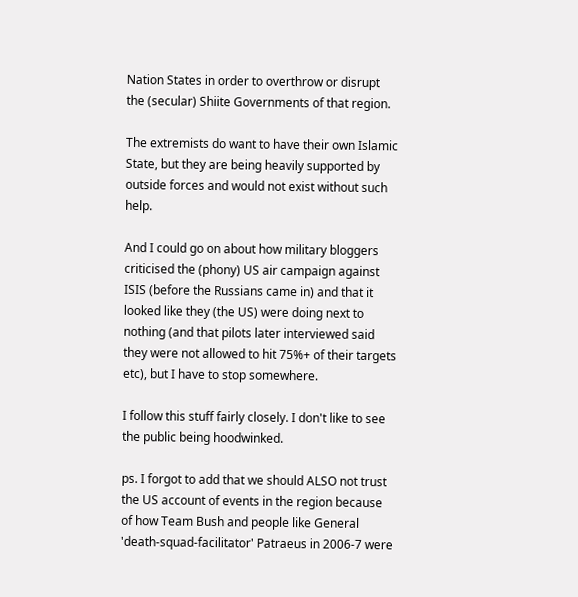Nation States in order to overthrow or disrupt the (secular) Shiite Governments of that region.

The extremists do want to have their own Islamic State, but they are being heavily supported by outside forces and would not exist without such help.

And I could go on about how military bloggers criticised the (phony) US air campaign against ISIS (before the Russians came in) and that it looked like they (the US) were doing next to nothing (and that pilots later interviewed said they were not allowed to hit 75%+ of their targets etc), but I have to stop somewhere.

I follow this stuff fairly closely. I don't like to see the public being hoodwinked.

ps. I forgot to add that we should ALSO not trust the US account of events in the region because of how Team Bush and people like General 'death-squad-facilitator' Patraeus in 2006-7 were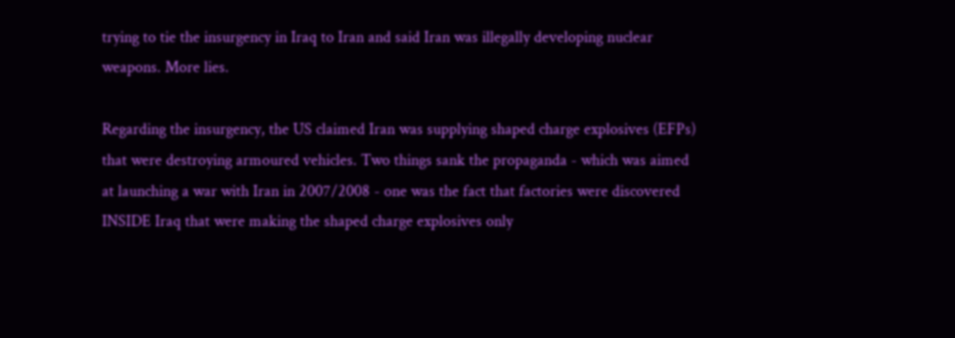trying to tie the insurgency in Iraq to Iran and said Iran was illegally developing nuclear weapons. More lies.

Regarding the insurgency, the US claimed Iran was supplying shaped charge explosives (EFPs) that were destroying armoured vehicles. Two things sank the propaganda - which was aimed at launching a war with Iran in 2007/2008 - one was the fact that factories were discovered INSIDE Iraq that were making the shaped charge explosives only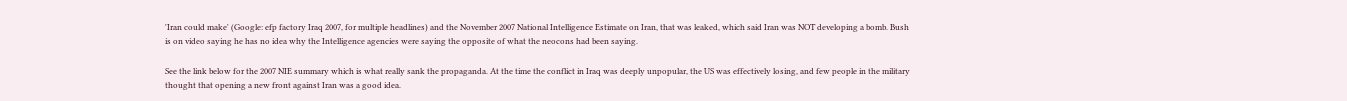'Iran could make' (Google: efp factory Iraq 2007, for multiple headlines) and the November 2007 National Intelligence Estimate on Iran, that was leaked, which said Iran was NOT developing a bomb. Bush is on video saying he has no idea why the Intelligence agencies were saying the opposite of what the neocons had been saying.

See the link below for the 2007 NIE summary which is what really sank the propaganda. At the time the conflict in Iraq was deeply unpopular, the US was effectively losing, and few people in the military thought that opening a new front against Iran was a good idea.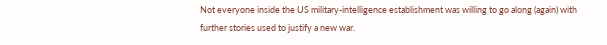Not everyone inside the US military-intelligence establishment was willing to go along (again) with further stories used to justify a new war.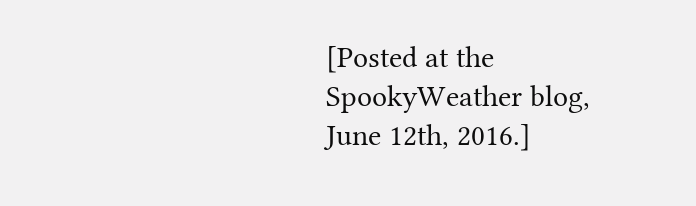[Posted at the SpookyWeather blog, June 12th, 2016.]